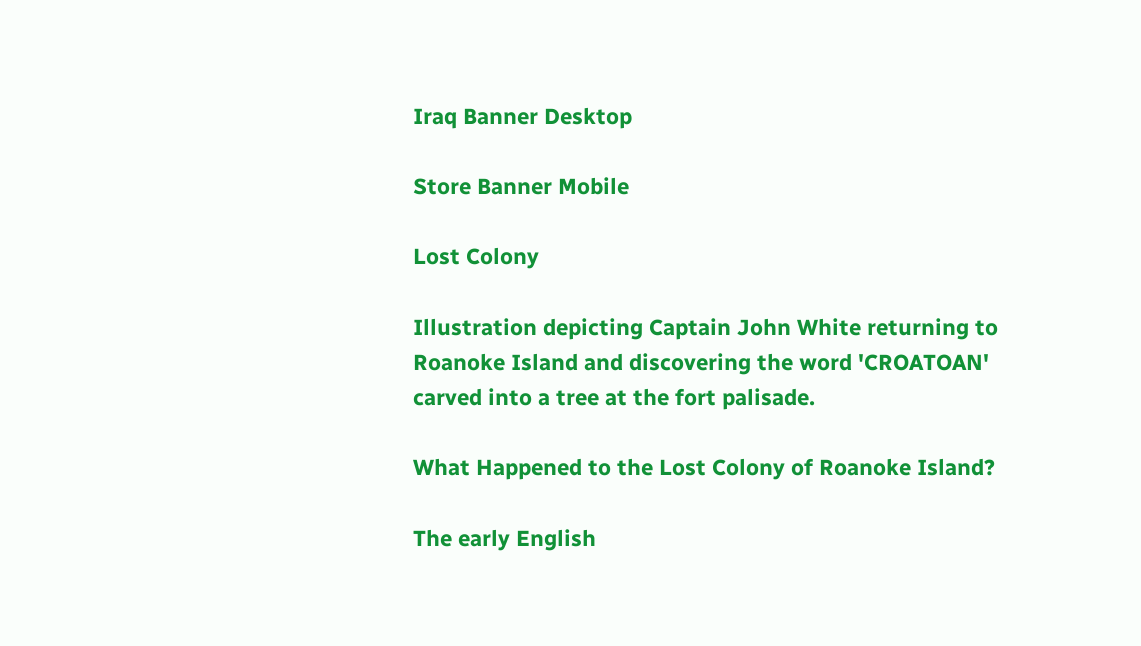Iraq Banner Desktop

Store Banner Mobile

Lost Colony

Illustration depicting Captain John White returning to Roanoke Island and discovering the word 'CROATOAN' carved into a tree at the fort palisade.

What Happened to the Lost Colony of Roanoke Island?

The early English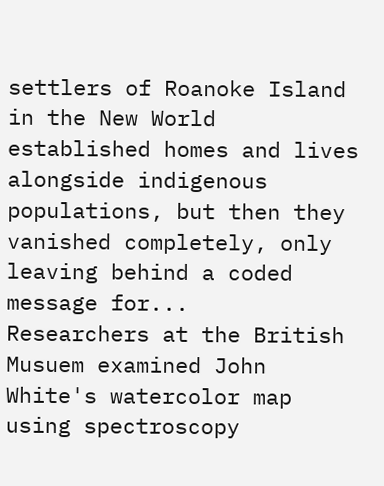settlers of Roanoke Island in the New World established homes and lives alongside indigenous populations, but then they vanished completely, only leaving behind a coded message for...
Researchers at the British Musuem examined John White's watercolor map using spectroscopy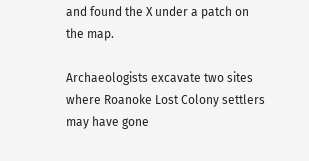and found the X under a patch on the map.

Archaeologists excavate two sites where Roanoke Lost Colony settlers may have gone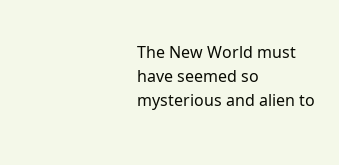The New World must have seemed so mysterious and alien to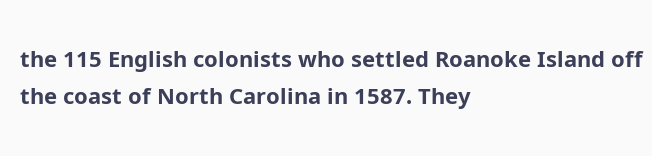the 115 English colonists who settled Roanoke Island off the coast of North Carolina in 1587. They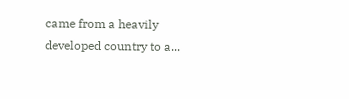came from a heavily developed country to a...